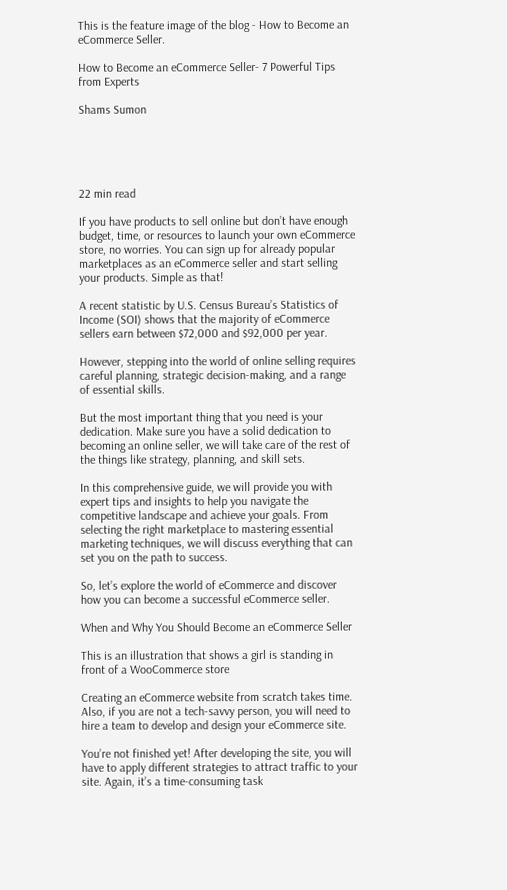This is the feature image of the blog - How to Become an eCommerce Seller.

How to Become an eCommerce Seller- 7 Powerful Tips from Experts

Shams Sumon





22 min read

If you have products to sell online but don’t have enough budget, time, or resources to launch your own eCommerce store, no worries. You can sign up for already popular marketplaces as an eCommerce seller and start selling your products. Simple as that!

A recent statistic by U.S. Census Bureau’s Statistics of Income (SOI) shows that the majority of eCommerce sellers earn between $72,000 and $92,000 per year.

However, stepping into the world of online selling requires careful planning, strategic decision-making, and a range of essential skills.

But the most important thing that you need is your dedication. Make sure you have a solid dedication to becoming an online seller, we will take care of the rest of the things like strategy, planning, and skill sets.

In this comprehensive guide, we will provide you with expert tips and insights to help you navigate the competitive landscape and achieve your goals. From selecting the right marketplace to mastering essential marketing techniques, we will discuss everything that can set you on the path to success.

So, let’s explore the world of eCommerce and discover how you can become a successful eCommerce seller.

When and Why You Should Become an eCommerce Seller

This is an illustration that shows a girl is standing in front of a WooCommerce store

Creating an eCommerce website from scratch takes time. Also, if you are not a tech-savvy person, you will need to hire a team to develop and design your eCommerce site.

You’re not finished yet! After developing the site, you will have to apply different strategies to attract traffic to your site. Again, it’s a time-consuming task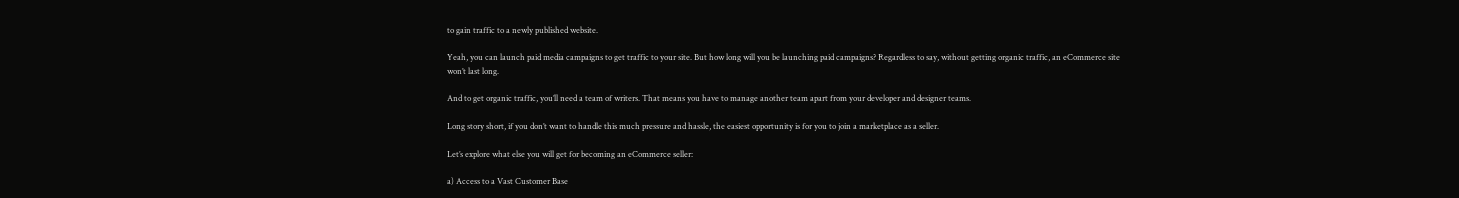to gain traffic to a newly published website.

Yeah, you can launch paid media campaigns to get traffic to your site. But how long will you be launching paid campaigns? Regardless to say, without getting organic traffic, an eCommerce site won’t last long.

And to get organic traffic, you’ll need a team of writers. That means you have to manage another team apart from your developer and designer teams.

Long story short, if you don’t want to handle this much pressure and hassle, the easiest opportunity is for you to join a marketplace as a seller.

Let’s explore what else you will get for becoming an eCommerce seller:

a) Access to a Vast Customer Base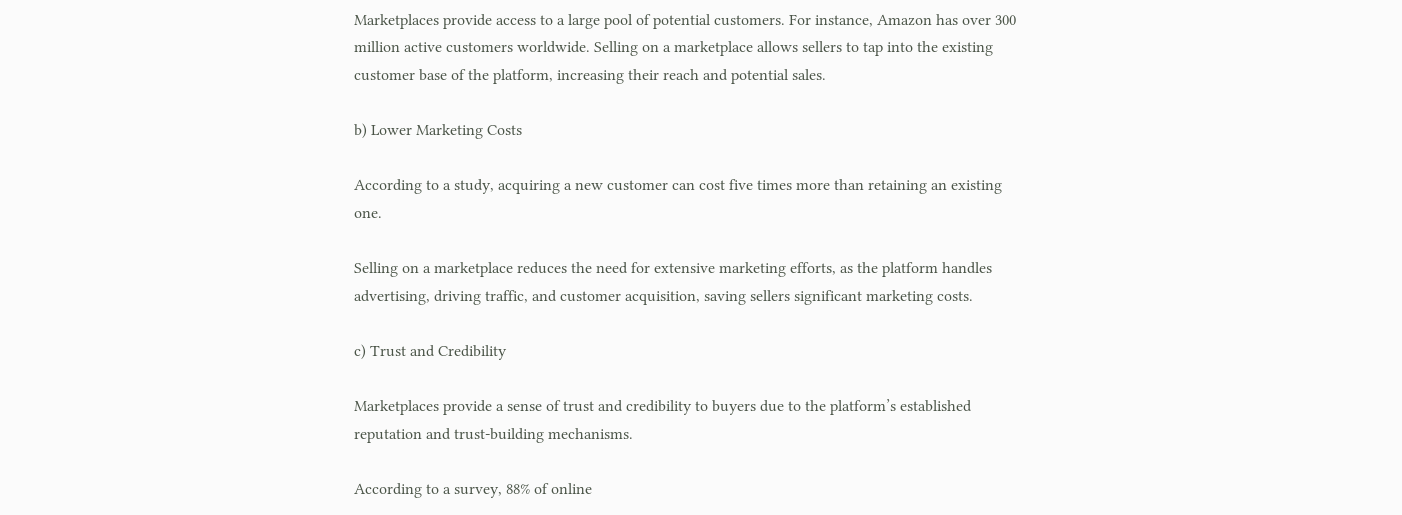Marketplaces provide access to a large pool of potential customers. For instance, Amazon has over 300 million active customers worldwide. Selling on a marketplace allows sellers to tap into the existing customer base of the platform, increasing their reach and potential sales.

b) Lower Marketing Costs

According to a study, acquiring a new customer can cost five times more than retaining an existing one.

Selling on a marketplace reduces the need for extensive marketing efforts, as the platform handles advertising, driving traffic, and customer acquisition, saving sellers significant marketing costs.

c) Trust and Credibility

Marketplaces provide a sense of trust and credibility to buyers due to the platform’s established reputation and trust-building mechanisms.

According to a survey, 88% of online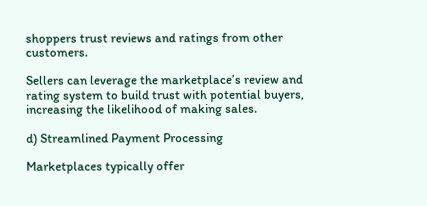shoppers trust reviews and ratings from other customers.

Sellers can leverage the marketplace’s review and rating system to build trust with potential buyers, increasing the likelihood of making sales.

d) Streamlined Payment Processing

Marketplaces typically offer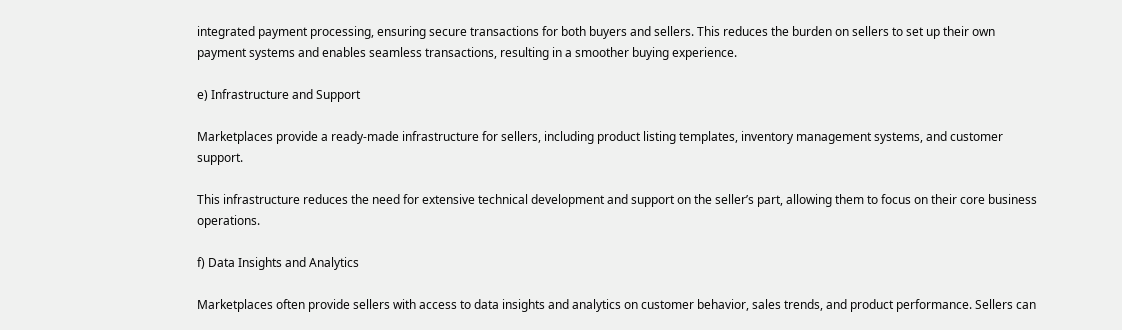integrated payment processing, ensuring secure transactions for both buyers and sellers. This reduces the burden on sellers to set up their own payment systems and enables seamless transactions, resulting in a smoother buying experience.

e) Infrastructure and Support

Marketplaces provide a ready-made infrastructure for sellers, including product listing templates, inventory management systems, and customer support.

This infrastructure reduces the need for extensive technical development and support on the seller’s part, allowing them to focus on their core business operations.

f) Data Insights and Analytics

Marketplaces often provide sellers with access to data insights and analytics on customer behavior, sales trends, and product performance. Sellers can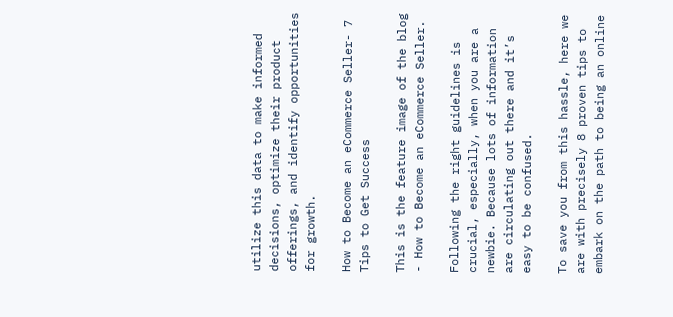utilize this data to make informed decisions, optimize their product offerings, and identify opportunities for growth.

How to Become an eCommerce Seller- 7 Tips to Get Success

This is the feature image of the blog - How to Become an eCommerce Seller.

Following the right guidelines is crucial, especially, when you are a newbie. Because lots of information are circulating out there and it’s easy to be confused.

To save you from this hassle, here we are with precisely 8 proven tips to embark on the path to being an online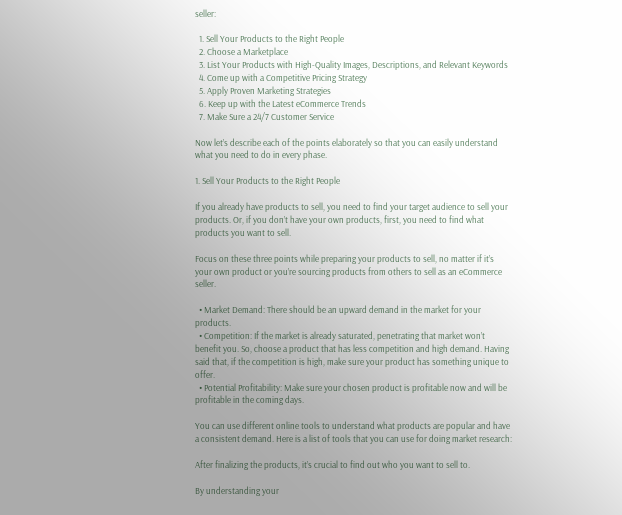seller:

  1. Sell Your Products to the Right People
  2. Choose a Marketplace
  3. List Your Products with High-Quality Images, Descriptions, and Relevant Keywords
  4. Come up with a Competitive Pricing Strategy
  5. Apply Proven Marketing Strategies
  6. Keep up with the Latest eCommerce Trends
  7. Make Sure a 24/7 Customer Service

Now let’s describe each of the points elaborately so that you can easily understand what you need to do in every phase.

1. Sell Your Products to the Right People

If you already have products to sell, you need to find your target audience to sell your products. Or, if you don’t have your own products, first, you need to find what products you want to sell.

Focus on these three points while preparing your products to sell, no matter if it’s your own product or you’re sourcing products from others to sell as an eCommerce seller.

  • Market Demand: There should be an upward demand in the market for your products.
  • Competition: If the market is already saturated, penetrating that market won’t benefit you. So, choose a product that has less competition and high demand. Having said that, if the competition is high, make sure your product has something unique to offer.
  • Potential Profitability: Make sure your chosen product is profitable now and will be profitable in the coming days.

You can use different online tools to understand what products are popular and have a consistent demand. Here is a list of tools that you can use for doing market research:

After finalizing the products, it’s crucial to find out who you want to sell to.

By understanding your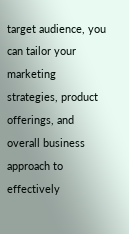target audience, you can tailor your marketing strategies, product offerings, and overall business approach to effectively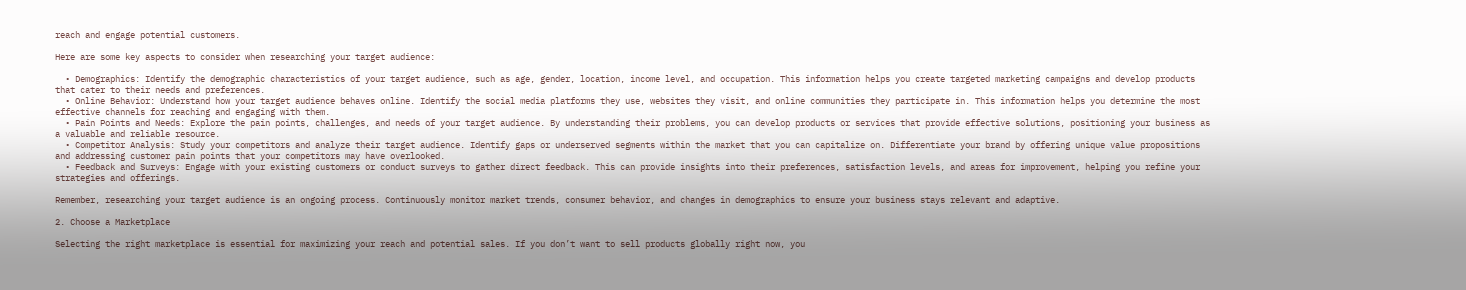reach and engage potential customers.

Here are some key aspects to consider when researching your target audience:

  • Demographics: Identify the demographic characteristics of your target audience, such as age, gender, location, income level, and occupation. This information helps you create targeted marketing campaigns and develop products that cater to their needs and preferences.
  • Online Behavior: Understand how your target audience behaves online. Identify the social media platforms they use, websites they visit, and online communities they participate in. This information helps you determine the most effective channels for reaching and engaging with them.
  • Pain Points and Needs: Explore the pain points, challenges, and needs of your target audience. By understanding their problems, you can develop products or services that provide effective solutions, positioning your business as a valuable and reliable resource.
  • Competitor Analysis: Study your competitors and analyze their target audience. Identify gaps or underserved segments within the market that you can capitalize on. Differentiate your brand by offering unique value propositions and addressing customer pain points that your competitors may have overlooked.
  • Feedback and Surveys: Engage with your existing customers or conduct surveys to gather direct feedback. This can provide insights into their preferences, satisfaction levels, and areas for improvement, helping you refine your strategies and offerings.

Remember, researching your target audience is an ongoing process. Continuously monitor market trends, consumer behavior, and changes in demographics to ensure your business stays relevant and adaptive.

2. Choose a Marketplace

Selecting the right marketplace is essential for maximizing your reach and potential sales. If you don’t want to sell products globally right now, you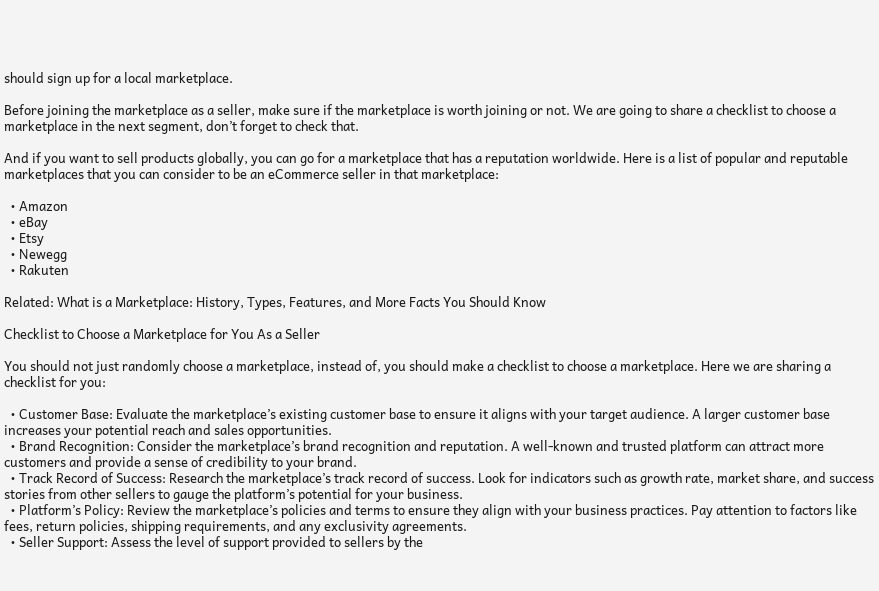should sign up for a local marketplace.

Before joining the marketplace as a seller, make sure if the marketplace is worth joining or not. We are going to share a checklist to choose a marketplace in the next segment, don’t forget to check that.

And if you want to sell products globally, you can go for a marketplace that has a reputation worldwide. Here is a list of popular and reputable marketplaces that you can consider to be an eCommerce seller in that marketplace:

  • Amazon
  • eBay
  • Etsy
  • Newegg
  • Rakuten

Related: What is a Marketplace: History, Types, Features, and More Facts You Should Know

Checklist to Choose a Marketplace for You As a Seller

You should not just randomly choose a marketplace, instead of, you should make a checklist to choose a marketplace. Here we are sharing a checklist for you:

  • Customer Base: Evaluate the marketplace’s existing customer base to ensure it aligns with your target audience. A larger customer base increases your potential reach and sales opportunities.
  • Brand Recognition: Consider the marketplace’s brand recognition and reputation. A well-known and trusted platform can attract more customers and provide a sense of credibility to your brand.
  • Track Record of Success: Research the marketplace’s track record of success. Look for indicators such as growth rate, market share, and success stories from other sellers to gauge the platform’s potential for your business.
  • Platform’s Policy: Review the marketplace’s policies and terms to ensure they align with your business practices. Pay attention to factors like fees, return policies, shipping requirements, and any exclusivity agreements.
  • Seller Support: Assess the level of support provided to sellers by the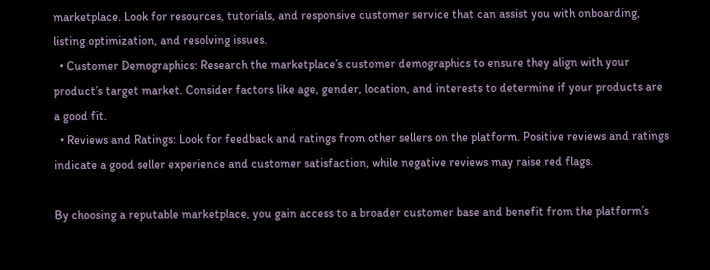marketplace. Look for resources, tutorials, and responsive customer service that can assist you with onboarding, listing optimization, and resolving issues.
  • Customer Demographics: Research the marketplace’s customer demographics to ensure they align with your product’s target market. Consider factors like age, gender, location, and interests to determine if your products are a good fit.
  • Reviews and Ratings: Look for feedback and ratings from other sellers on the platform. Positive reviews and ratings indicate a good seller experience and customer satisfaction, while negative reviews may raise red flags.

By choosing a reputable marketplace, you gain access to a broader customer base and benefit from the platform’s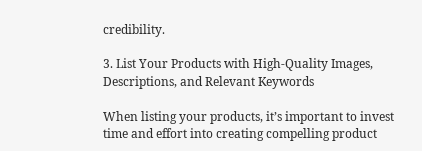credibility.

3. List Your Products with High-Quality Images, Descriptions, and Relevant Keywords

When listing your products, it’s important to invest time and effort into creating compelling product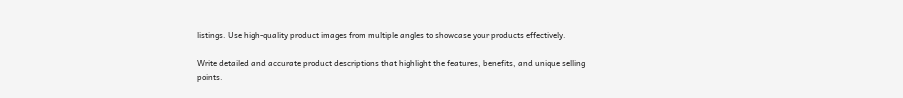listings. Use high-quality product images from multiple angles to showcase your products effectively.

Write detailed and accurate product descriptions that highlight the features, benefits, and unique selling points.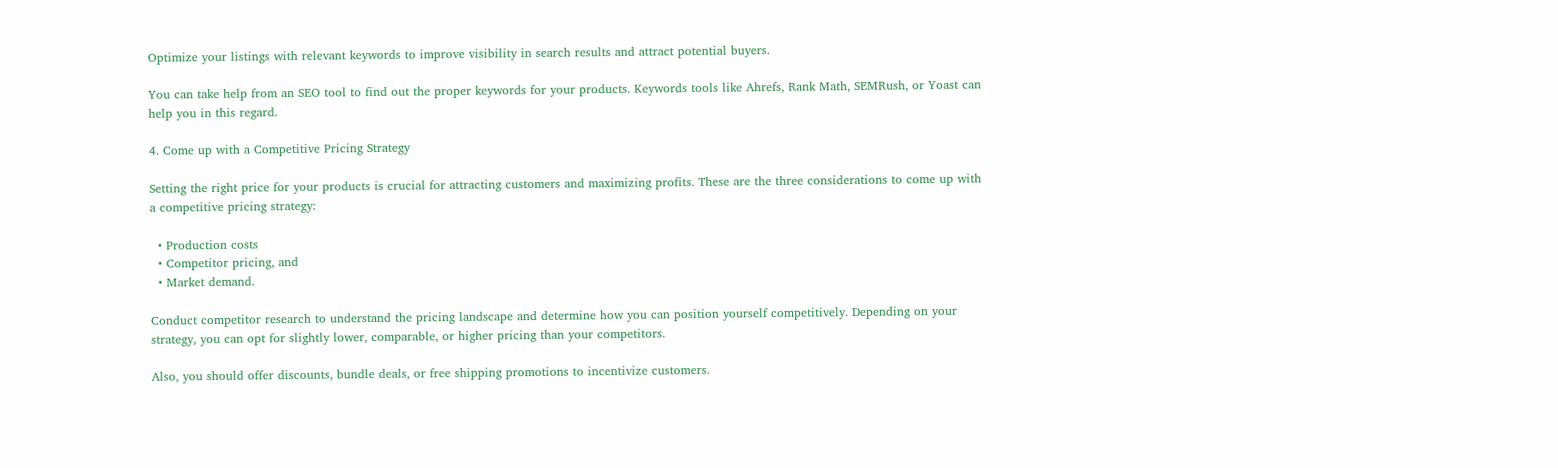Optimize your listings with relevant keywords to improve visibility in search results and attract potential buyers.

You can take help from an SEO tool to find out the proper keywords for your products. Keywords tools like Ahrefs, Rank Math, SEMRush, or Yoast can help you in this regard.

4. Come up with a Competitive Pricing Strategy

Setting the right price for your products is crucial for attracting customers and maximizing profits. These are the three considerations to come up with a competitive pricing strategy:

  • Production costs
  • Competitor pricing, and
  • Market demand.

Conduct competitor research to understand the pricing landscape and determine how you can position yourself competitively. Depending on your strategy, you can opt for slightly lower, comparable, or higher pricing than your competitors.

Also, you should offer discounts, bundle deals, or free shipping promotions to incentivize customers.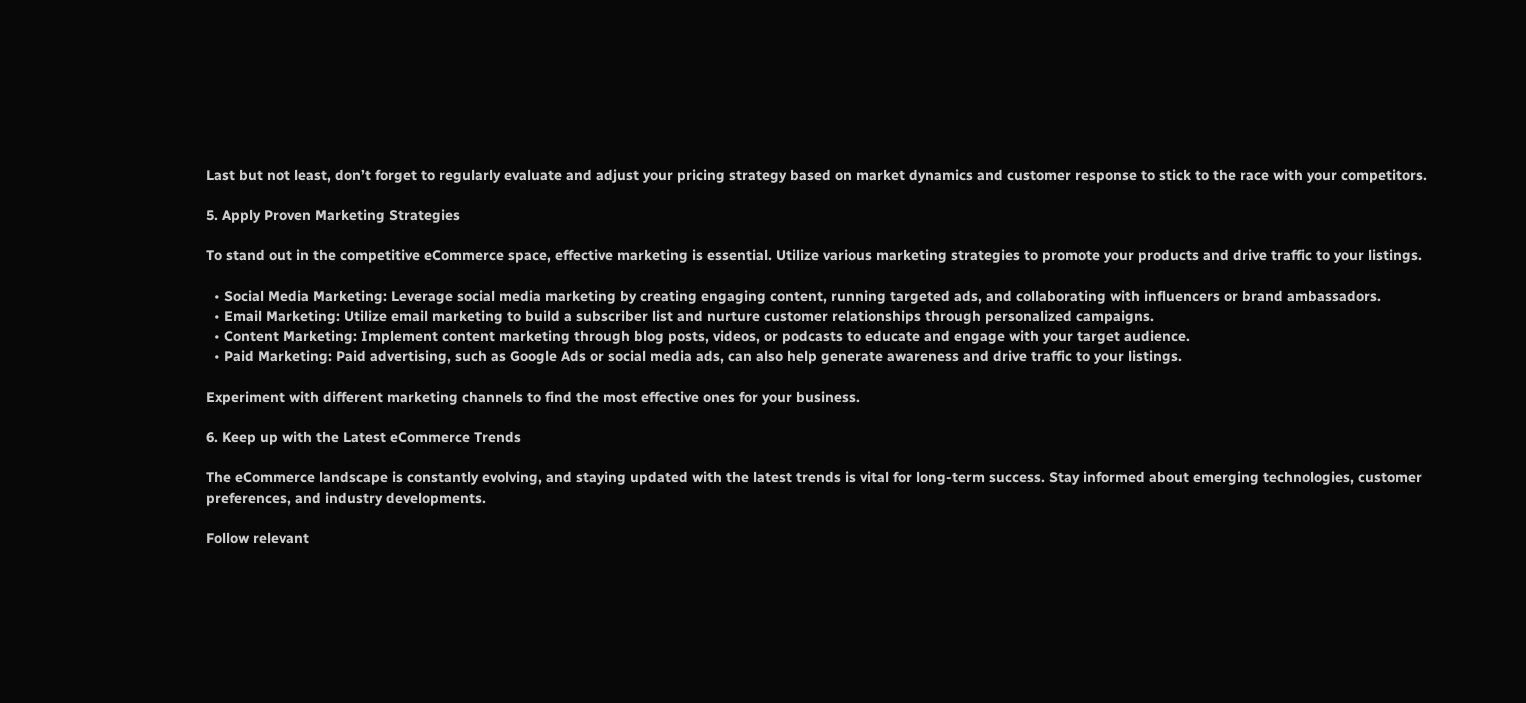Last but not least, don’t forget to regularly evaluate and adjust your pricing strategy based on market dynamics and customer response to stick to the race with your competitors.

5. Apply Proven Marketing Strategies

To stand out in the competitive eCommerce space, effective marketing is essential. Utilize various marketing strategies to promote your products and drive traffic to your listings.

  • Social Media Marketing: Leverage social media marketing by creating engaging content, running targeted ads, and collaborating with influencers or brand ambassadors.
  • Email Marketing: Utilize email marketing to build a subscriber list and nurture customer relationships through personalized campaigns.
  • Content Marketing: Implement content marketing through blog posts, videos, or podcasts to educate and engage with your target audience.
  • Paid Marketing: Paid advertising, such as Google Ads or social media ads, can also help generate awareness and drive traffic to your listings.

Experiment with different marketing channels to find the most effective ones for your business.

6. Keep up with the Latest eCommerce Trends

The eCommerce landscape is constantly evolving, and staying updated with the latest trends is vital for long-term success. Stay informed about emerging technologies, customer preferences, and industry developments.

Follow relevant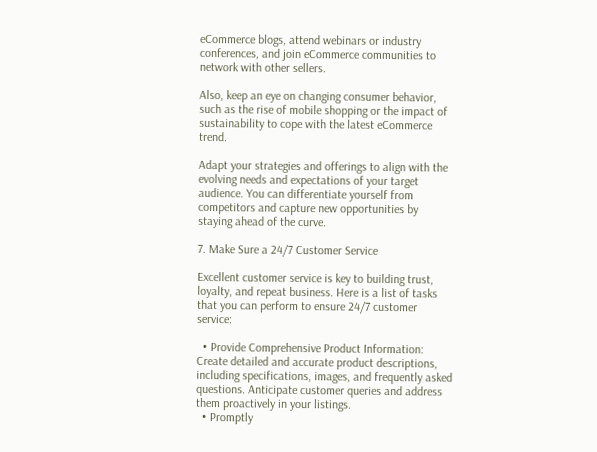eCommerce blogs, attend webinars or industry conferences, and join eCommerce communities to network with other sellers.

Also, keep an eye on changing consumer behavior, such as the rise of mobile shopping or the impact of sustainability to cope with the latest eCommerce trend.

Adapt your strategies and offerings to align with the evolving needs and expectations of your target audience. You can differentiate yourself from competitors and capture new opportunities by staying ahead of the curve.

7. Make Sure a 24/7 Customer Service

Excellent customer service is key to building trust, loyalty, and repeat business. Here is a list of tasks that you can perform to ensure 24/7 customer service:

  • Provide Comprehensive Product Information: Create detailed and accurate product descriptions, including specifications, images, and frequently asked questions. Anticipate customer queries and address them proactively in your listings.
  • Promptly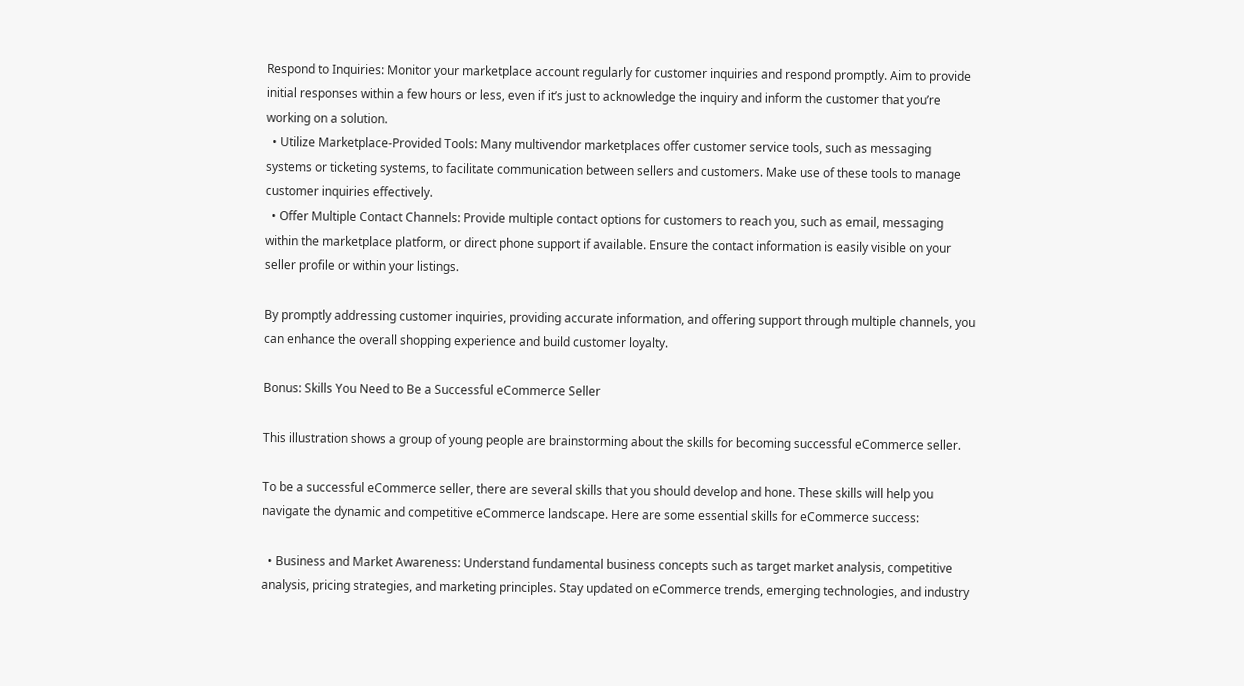Respond to Inquiries: Monitor your marketplace account regularly for customer inquiries and respond promptly. Aim to provide initial responses within a few hours or less, even if it’s just to acknowledge the inquiry and inform the customer that you’re working on a solution.
  • Utilize Marketplace-Provided Tools: Many multivendor marketplaces offer customer service tools, such as messaging systems or ticketing systems, to facilitate communication between sellers and customers. Make use of these tools to manage customer inquiries effectively.
  • Offer Multiple Contact Channels: Provide multiple contact options for customers to reach you, such as email, messaging within the marketplace platform, or direct phone support if available. Ensure the contact information is easily visible on your seller profile or within your listings.

By promptly addressing customer inquiries, providing accurate information, and offering support through multiple channels, you can enhance the overall shopping experience and build customer loyalty.

Bonus: Skills You Need to Be a Successful eCommerce Seller

This illustration shows a group of young people are brainstorming about the skills for becoming successful eCommerce seller.

To be a successful eCommerce seller, there are several skills that you should develop and hone. These skills will help you navigate the dynamic and competitive eCommerce landscape. Here are some essential skills for eCommerce success:

  • Business and Market Awareness: Understand fundamental business concepts such as target market analysis, competitive analysis, pricing strategies, and marketing principles. Stay updated on eCommerce trends, emerging technologies, and industry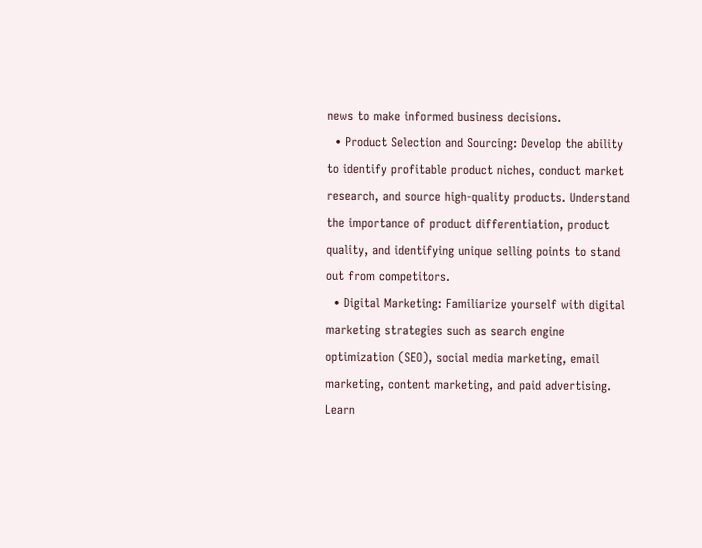news to make informed business decisions.
  • Product Selection and Sourcing: Develop the ability to identify profitable product niches, conduct market research, and source high-quality products. Understand the importance of product differentiation, product quality, and identifying unique selling points to stand out from competitors.
  • Digital Marketing: Familiarize yourself with digital marketing strategies such as search engine optimization (SEO), social media marketing, email marketing, content marketing, and paid advertising. Learn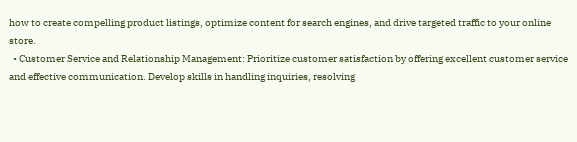how to create compelling product listings, optimize content for search engines, and drive targeted traffic to your online store.
  • Customer Service and Relationship Management: Prioritize customer satisfaction by offering excellent customer service and effective communication. Develop skills in handling inquiries, resolving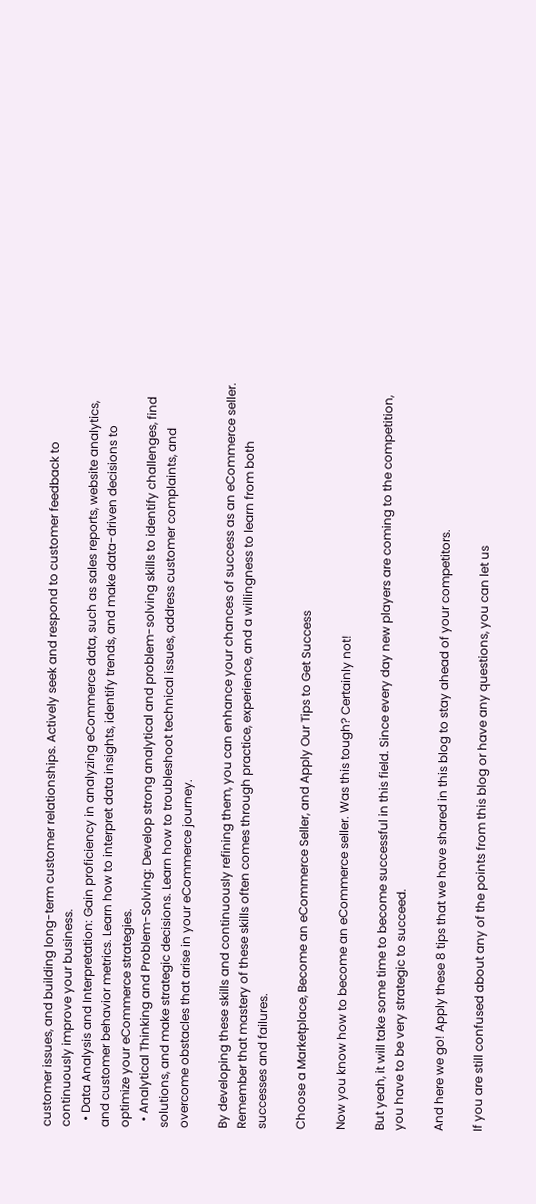customer issues, and building long-term customer relationships. Actively seek and respond to customer feedback to continuously improve your business.
  • Data Analysis and Interpretation: Gain proficiency in analyzing eCommerce data, such as sales reports, website analytics, and customer behavior metrics. Learn how to interpret data insights, identify trends, and make data-driven decisions to optimize your eCommerce strategies.
  • Analytical Thinking and Problem-Solving: Develop strong analytical and problem-solving skills to identify challenges, find solutions, and make strategic decisions. Learn how to troubleshoot technical issues, address customer complaints, and overcome obstacles that arise in your eCommerce journey.

By developing these skills and continuously refining them, you can enhance your chances of success as an eCommerce seller. Remember that mastery of these skills often comes through practice, experience, and a willingness to learn from both successes and failures.

Choose a Marketplace, Become an eCommerce Seller, and Apply Our Tips to Get Success

Now you know how to become an eCommerce seller. Was this tough? Certainly not!

But yeah, it will take some time to become successful in this field. Since every day new players are coming to the competition, you have to be very strategic to succeed.

And here we go! Apply these 8 tips that we have shared in this blog to stay ahead of your competitors.

If you are still confused about any of the points from this blog or have any questions, you can let us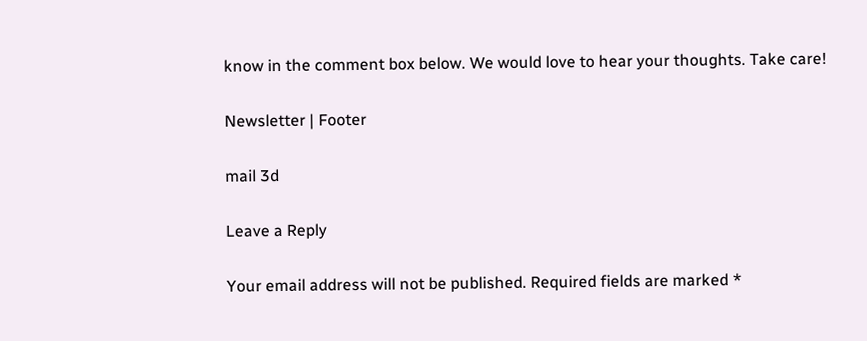know in the comment box below. We would love to hear your thoughts. Take care!

Newsletter | Footer

mail 3d

Leave a Reply

Your email address will not be published. Required fields are marked *